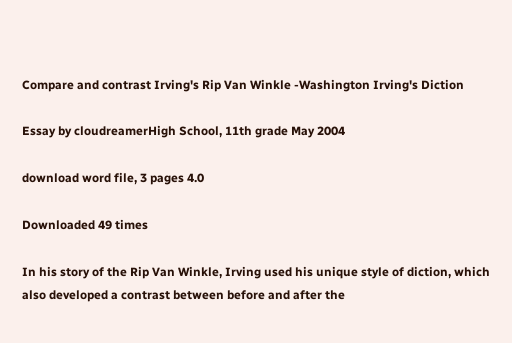Compare and contrast Irving's Rip Van Winkle -Washington Irving's Diction

Essay by cloudreamerHigh School, 11th grade May 2004

download word file, 3 pages 4.0

Downloaded 49 times

In his story of the Rip Van Winkle, Irving used his unique style of diction, which also developed a contrast between before and after the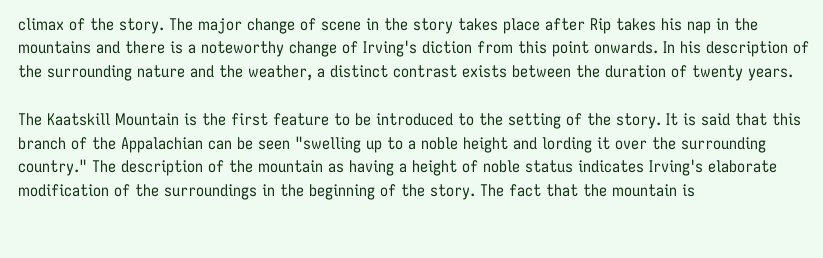climax of the story. The major change of scene in the story takes place after Rip takes his nap in the mountains and there is a noteworthy change of Irving's diction from this point onwards. In his description of the surrounding nature and the weather, a distinct contrast exists between the duration of twenty years.

The Kaatskill Mountain is the first feature to be introduced to the setting of the story. It is said that this branch of the Appalachian can be seen "swelling up to a noble height and lording it over the surrounding country." The description of the mountain as having a height of noble status indicates Irving's elaborate modification of the surroundings in the beginning of the story. The fact that the mountain is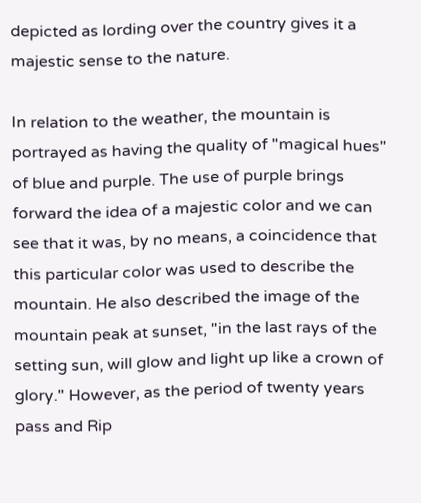depicted as lording over the country gives it a majestic sense to the nature.

In relation to the weather, the mountain is portrayed as having the quality of "magical hues" of blue and purple. The use of purple brings forward the idea of a majestic color and we can see that it was, by no means, a coincidence that this particular color was used to describe the mountain. He also described the image of the mountain peak at sunset, "in the last rays of the setting sun, will glow and light up like a crown of glory." However, as the period of twenty years pass and Rip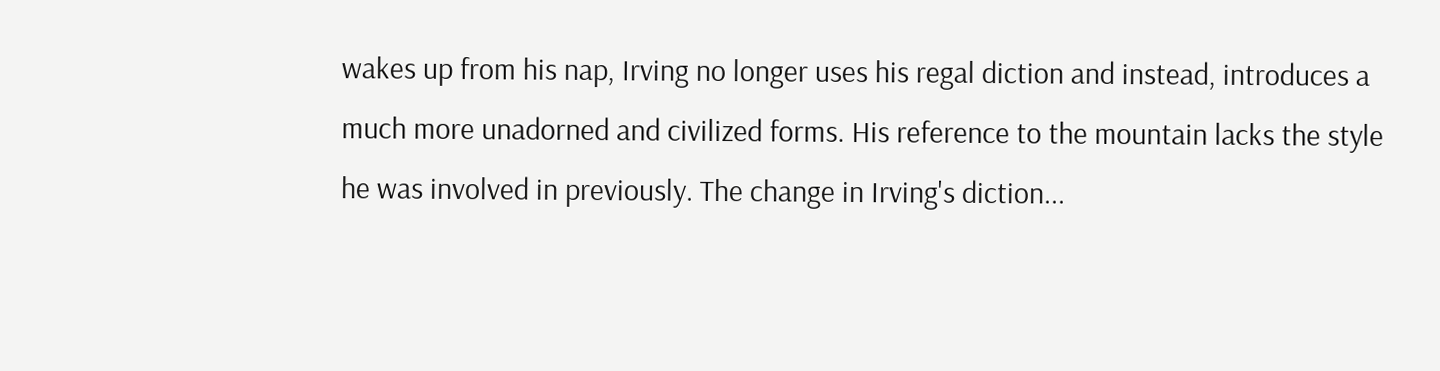wakes up from his nap, Irving no longer uses his regal diction and instead, introduces a much more unadorned and civilized forms. His reference to the mountain lacks the style he was involved in previously. The change in Irving's diction...